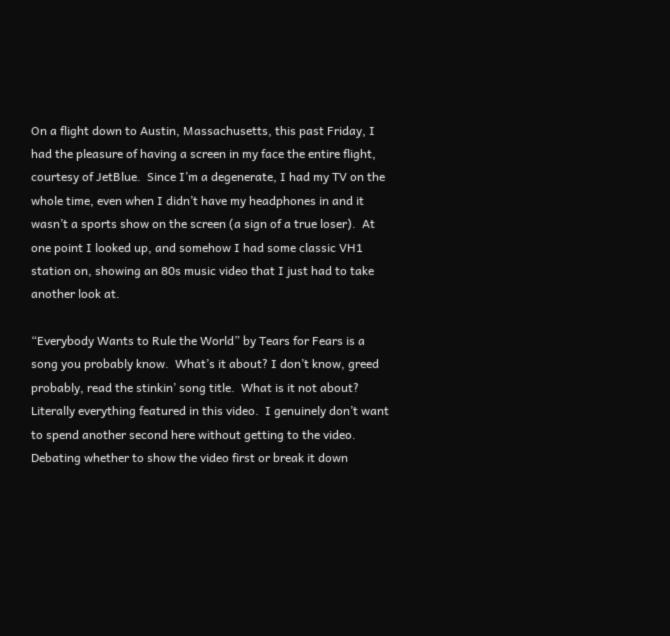On a flight down to Austin, Massachusetts, this past Friday, I had the pleasure of having a screen in my face the entire flight, courtesy of JetBlue.  Since I’m a degenerate, I had my TV on the whole time, even when I didn’t have my headphones in and it wasn’t a sports show on the screen (a sign of a true loser).  At one point I looked up, and somehow I had some classic VH1 station on, showing an 80s music video that I just had to take another look at.

“Everybody Wants to Rule the World” by Tears for Fears is a song you probably know.  What’s it about? I don’t know, greed probably, read the stinkin’ song title.  What is it not about? Literally everything featured in this video.  I genuinely don’t want to spend another second here without getting to the video.  Debating whether to show the video first or break it down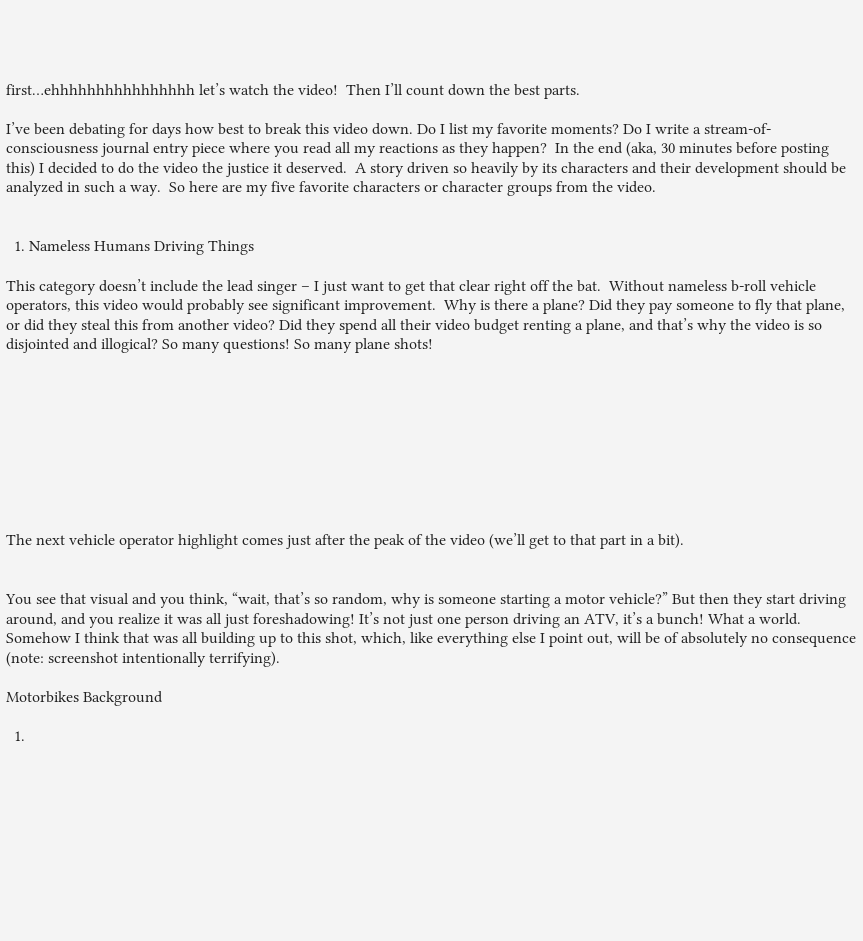first…ehhhhhhhhhhhhhhhh let’s watch the video!  Then I’ll count down the best parts.

I’ve been debating for days how best to break this video down. Do I list my favorite moments? Do I write a stream-of-consciousness journal entry piece where you read all my reactions as they happen?  In the end (aka, 30 minutes before posting this) I decided to do the video the justice it deserved.  A story driven so heavily by its characters and their development should be analyzed in such a way.  So here are my five favorite characters or character groups from the video.


  1. Nameless Humans Driving Things

This category doesn’t include the lead singer – I just want to get that clear right off the bat.  Without nameless b-roll vehicle operators, this video would probably see significant improvement.  Why is there a plane? Did they pay someone to fly that plane, or did they steal this from another video? Did they spend all their video budget renting a plane, and that’s why the video is so disjointed and illogical? So many questions! So many plane shots!









The next vehicle operator highlight comes just after the peak of the video (we’ll get to that part in a bit).


You see that visual and you think, “wait, that’s so random, why is someone starting a motor vehicle?” But then they start driving around, and you realize it was all just foreshadowing! It’s not just one person driving an ATV, it’s a bunch! What a world. Somehow I think that was all building up to this shot, which, like everything else I point out, will be of absolutely no consequence (note: screenshot intentionally terrifying).

Motorbikes Background

  1.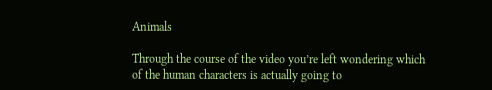Animals

Through the course of the video you’re left wondering which of the human characters is actually going to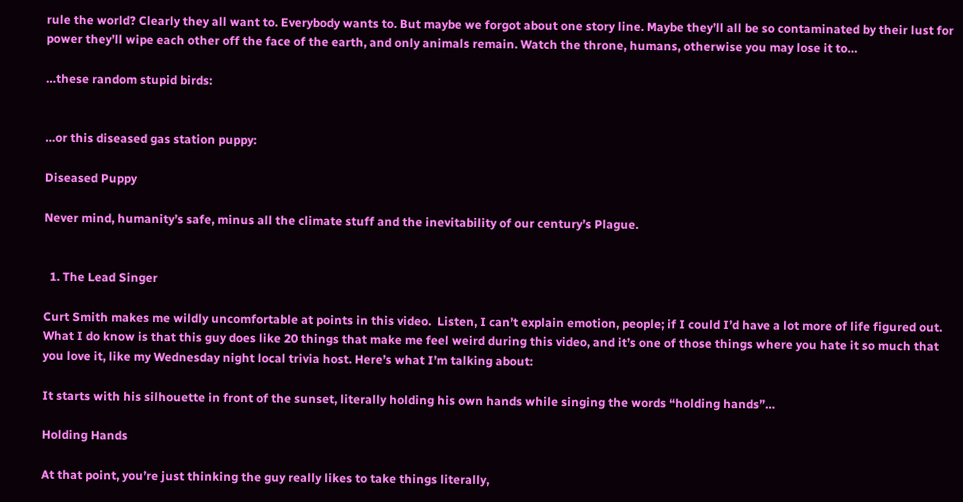rule the world? Clearly they all want to. Everybody wants to. But maybe we forgot about one story line. Maybe they’ll all be so contaminated by their lust for power they’ll wipe each other off the face of the earth, and only animals remain. Watch the throne, humans, otherwise you may lose it to…

…these random stupid birds:


…or this diseased gas station puppy:

Diseased Puppy

Never mind, humanity’s safe, minus all the climate stuff and the inevitability of our century’s Plague.


  1. The Lead Singer

Curt Smith makes me wildly uncomfortable at points in this video.  Listen, I can’t explain emotion, people; if I could I’d have a lot more of life figured out.  What I do know is that this guy does like 20 things that make me feel weird during this video, and it’s one of those things where you hate it so much that you love it, like my Wednesday night local trivia host. Here’s what I’m talking about:

It starts with his silhouette in front of the sunset, literally holding his own hands while singing the words “holding hands”…

Holding Hands

At that point, you’re just thinking the guy really likes to take things literally,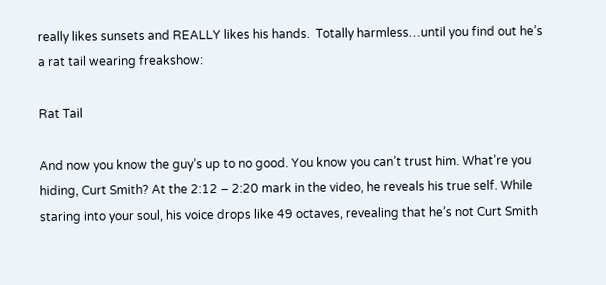really likes sunsets and REALLY likes his hands.  Totally harmless…until you find out he’s a rat tail wearing freakshow:

Rat Tail

And now you know the guy’s up to no good. You know you can’t trust him. What’re you hiding, Curt Smith? At the 2:12 – 2:20 mark in the video, he reveals his true self. While staring into your soul, his voice drops like 49 octaves, revealing that he’s not Curt Smith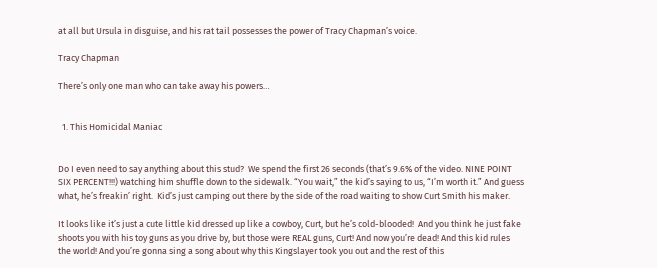at all but Ursula in disguise, and his rat tail possesses the power of Tracy Chapman’s voice.

Tracy Chapman

There’s only one man who can take away his powers…


  1. This Homicidal Maniac


Do I even need to say anything about this stud?  We spend the first 26 seconds (that’s 9.6% of the video. NINE POINT SIX PERCENT!!!) watching him shuffle down to the sidewalk. “You wait,” the kid’s saying to us, “I’m worth it.” And guess what, he’s freakin’ right.  Kid’s just camping out there by the side of the road waiting to show Curt Smith his maker.

It looks like it’s just a cute little kid dressed up like a cowboy, Curt, but he’s cold-blooded!  And you think he just fake shoots you with his toy guns as you drive by, but those were REAL guns, Curt! And now you’re dead! And this kid rules the world! And you’re gonna sing a song about why this Kingslayer took you out and the rest of this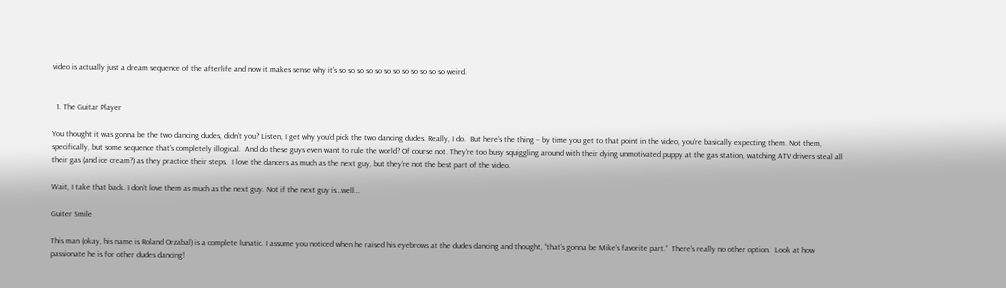video is actually just a dream sequence of the afterlife and now it makes sense why it’s so so so so so so so so so so so so weird.


  1. The Guitar Player

You thought it was gonna be the two dancing dudes, didn’t you? Listen, I get why you’d pick the two dancing dudes. Really, I do.  But here’s the thing – by time you get to that point in the video, you’re basically expecting them. Not them, specifically, but some sequence that’s completely illogical.  And do these guys even want to rule the world? Of course not. They’re too busy squiggling around with their dying unmotivated puppy at the gas station, watching ATV drivers steal all their gas (and ice cream?) as they practice their steps.  I love the dancers as much as the next guy, but they’re not the best part of the video.

Wait, I take that back. I don’t love them as much as the next guy. Not if the next guy is…well…

Guiter Smile

This man (okay, his name is Roland Orzabal) is a complete lunatic. I assume you noticed when he raised his eyebrows at the dudes dancing and thought, “that’s gonna be Mike’s favorite part.”  There’s really no other option.  Look at how passionate he is for other dudes dancing!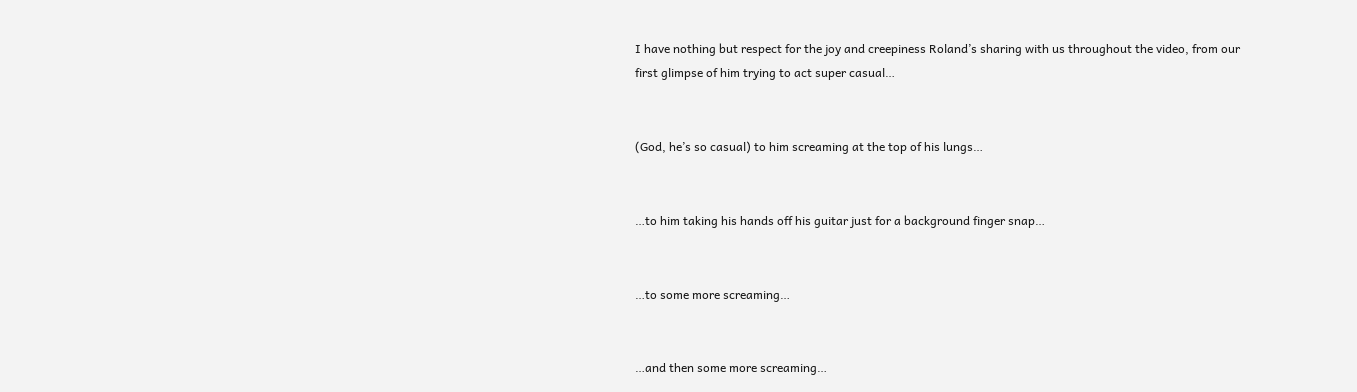I have nothing but respect for the joy and creepiness Roland’s sharing with us throughout the video, from our first glimpse of him trying to act super casual…


(God, he’s so casual) to him screaming at the top of his lungs…


…to him taking his hands off his guitar just for a background finger snap…


…to some more screaming…


…and then some more screaming…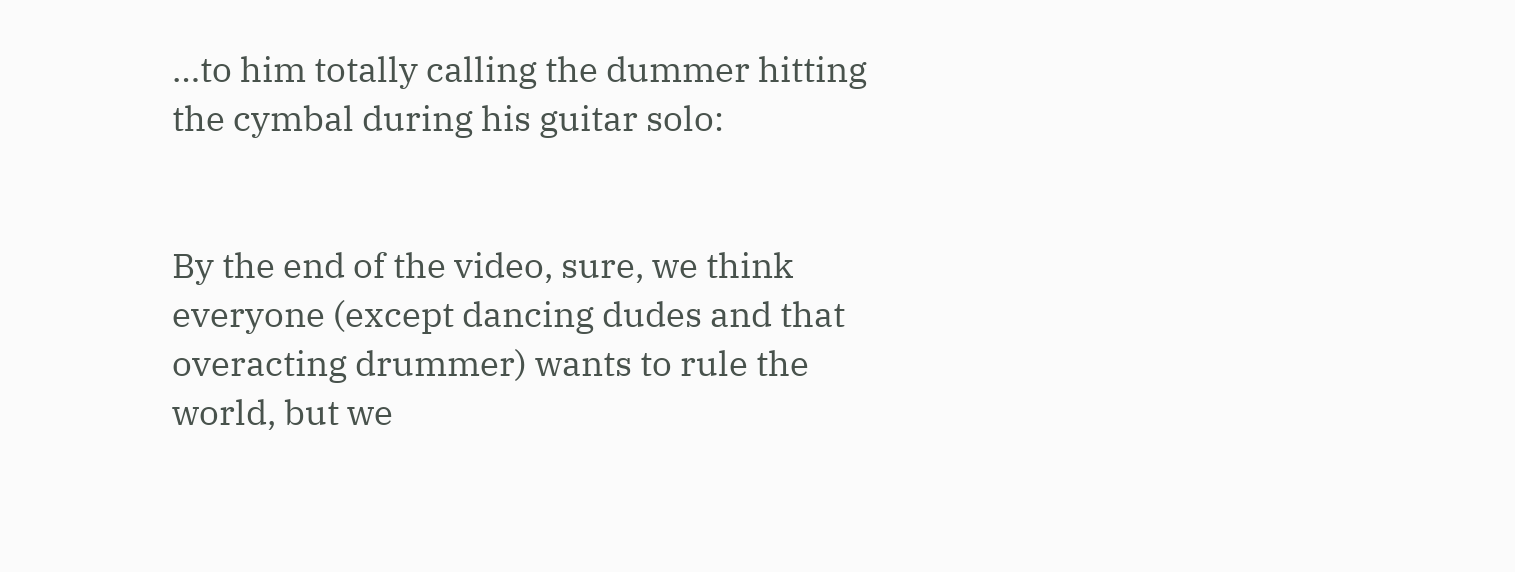…to him totally calling the dummer hitting the cymbal during his guitar solo:


By the end of the video, sure, we think everyone (except dancing dudes and that overacting drummer) wants to rule the world, but we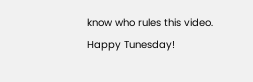know who rules this video.
Happy Tunesday!